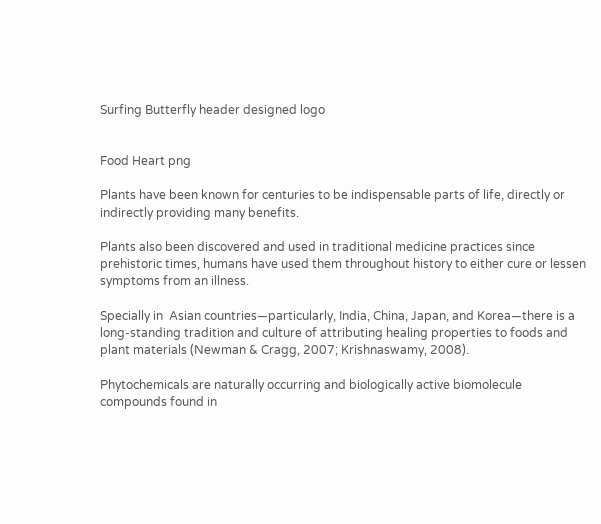Surfing Butterfly header designed logo


Food Heart png

Plants have been known for centuries to be indispensable parts of life, directly or indirectly providing many benefits.

Plants also been discovered and used in traditional medicine practices since prehistoric times, humans have used them throughout history to either cure or lessen symptoms from an illness.

Specially in  Asian countries—particularly, India, China, Japan, and Korea—there is a long-standing tradition and culture of attributing healing properties to foods and plant materials (Newman & Cragg, 2007; Krishnaswamy, 2008).

Phytochemicals are naturally occurring and biologically active biomolecule compounds found in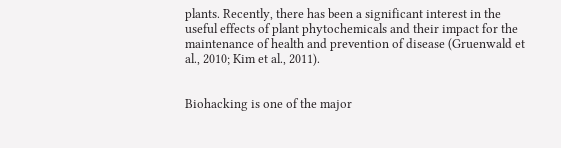plants. Recently, there has been a significant interest in the useful effects of plant phytochemicals and their impact for the maintenance of health and prevention of disease (Gruenwald et al., 2010; Kim et al., 2011).


Biohacking is one of the major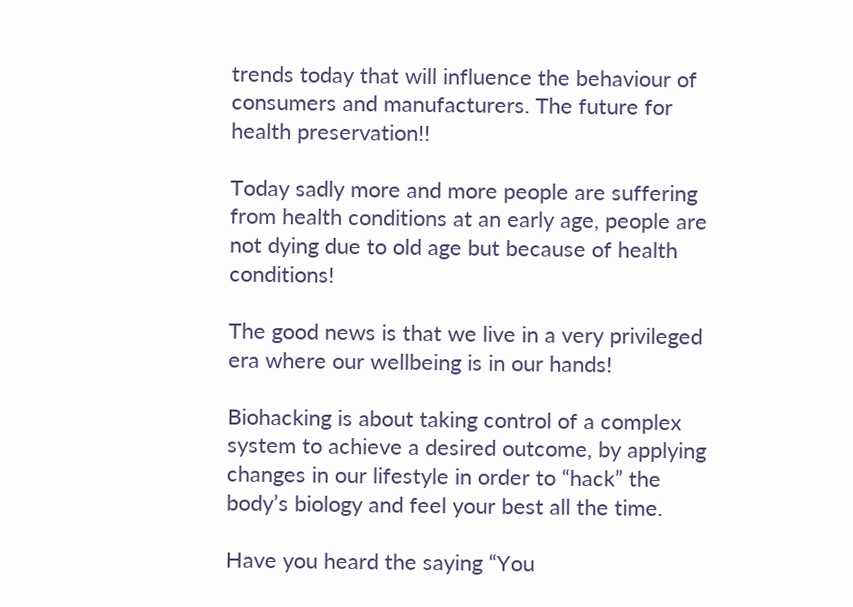trends today that will influence the behaviour of consumers and manufacturers. The future for health preservation!!

Today sadly more and more people are suffering from health conditions at an early age, people are not dying due to old age but because of health conditions!

The good news is that we live in a very privileged era where our wellbeing is in our hands!

Biohacking is about taking control of a complex system to achieve a desired outcome, by applying changes in our lifestyle in order to “hack” the body’s biology and feel your best all the time.

Have you heard the saying “You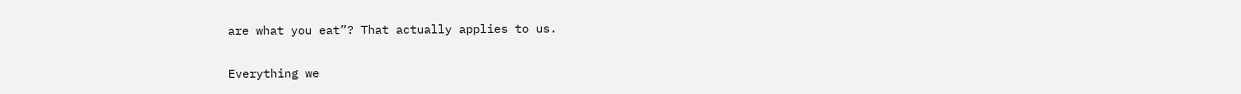are what you eat”? That actually applies to us.

Everything we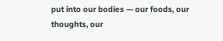put into our bodies — our foods, our thoughts, our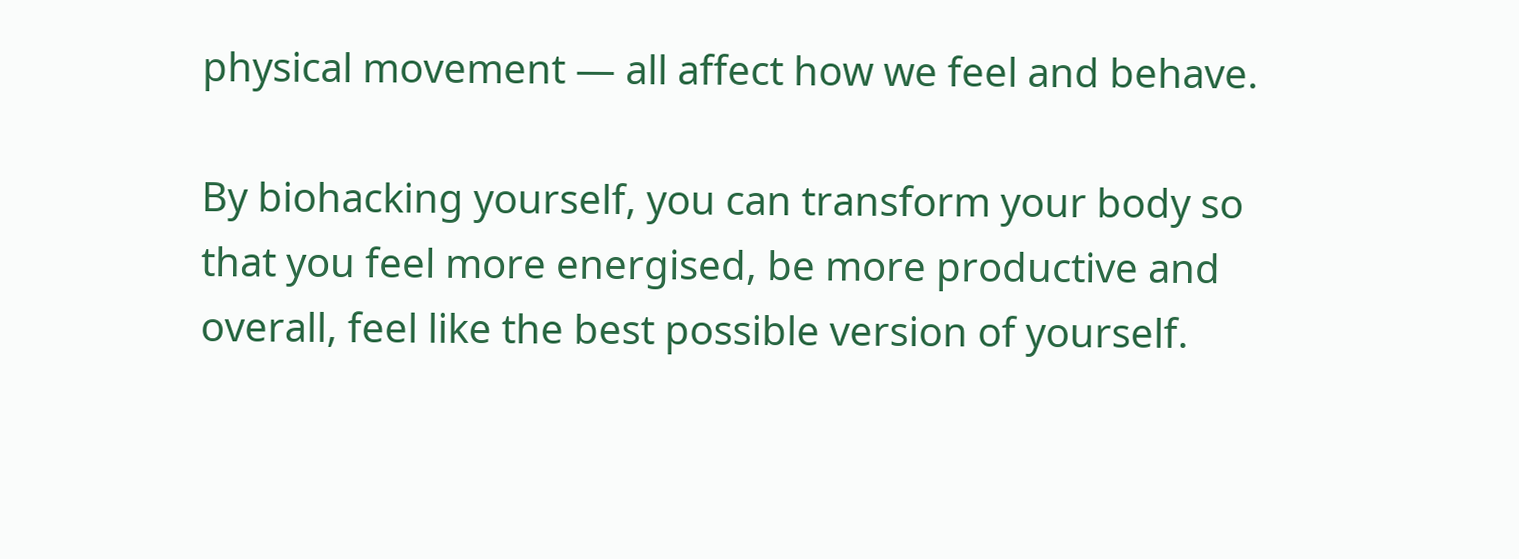physical movement — all affect how we feel and behave.

By biohacking yourself, you can transform your body so that you feel more energised, be more productive and overall, feel like the best possible version of yourself.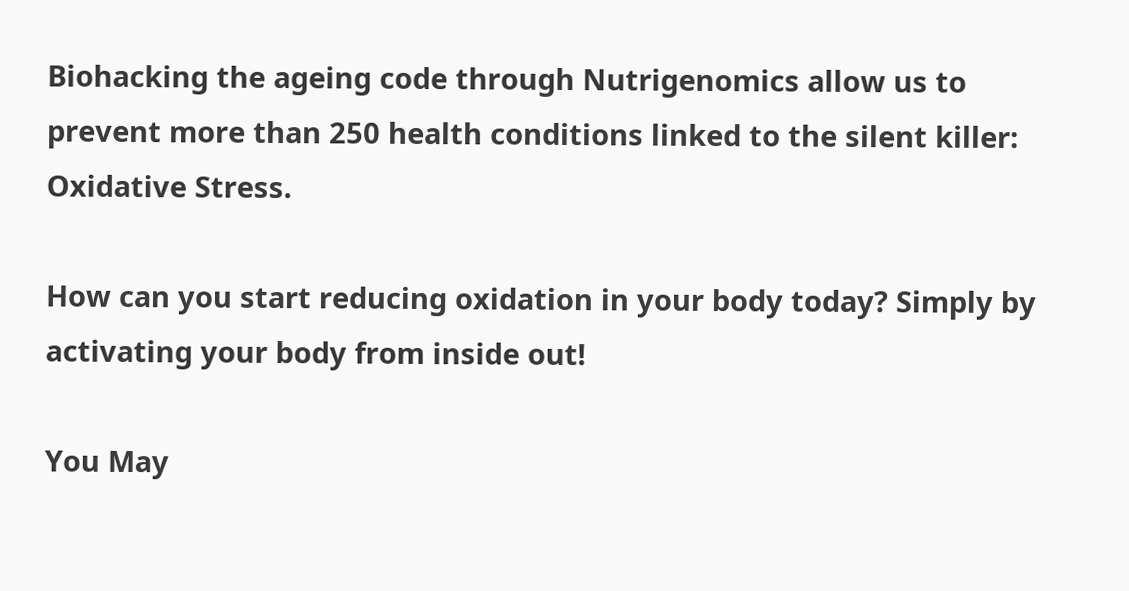Biohacking the ageing code through Nutrigenomics allow us to prevent more than 250 health conditions linked to the silent killer: Oxidative Stress.

How can you start reducing oxidation in your body today? Simply by activating your body from inside out!

You May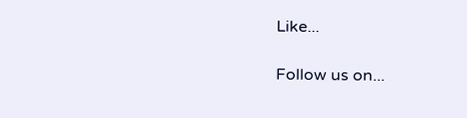Like...

Follow us on...